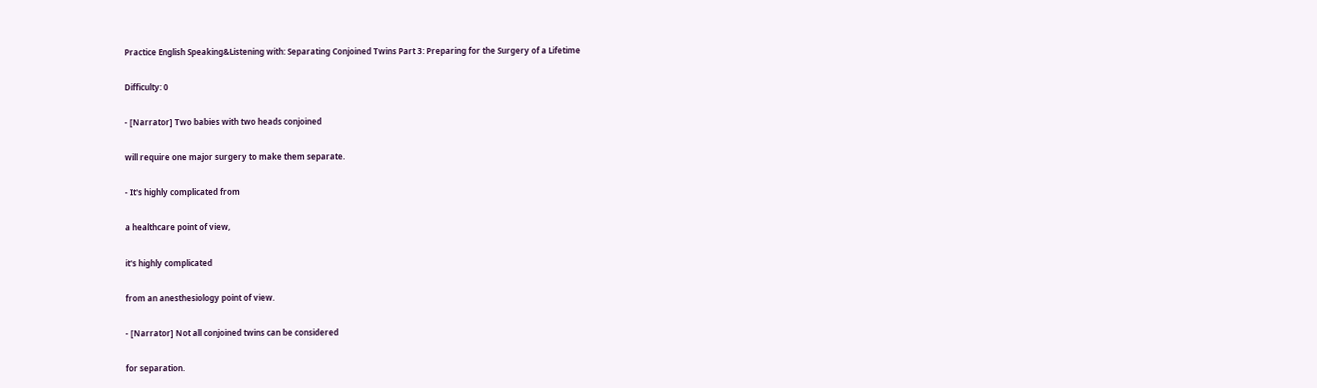Practice English Speaking&Listening with: Separating Conjoined Twins Part 3: Preparing for the Surgery of a Lifetime

Difficulty: 0

- [Narrator] Two babies with two heads conjoined

will require one major surgery to make them separate.

- It's highly complicated from

a healthcare point of view,

it's highly complicated

from an anesthesiology point of view.

- [Narrator] Not all conjoined twins can be considered

for separation.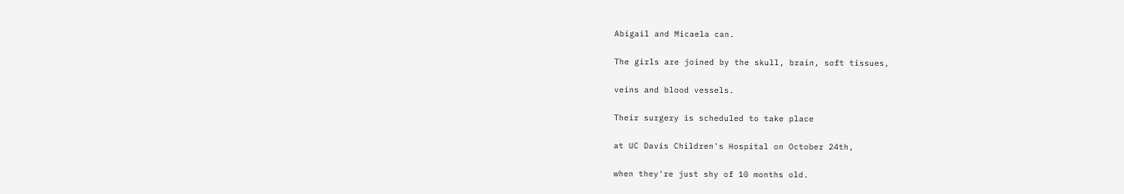Abigail and Micaela can.

The girls are joined by the skull, brain, soft tissues,

veins and blood vessels.

Their surgery is scheduled to take place

at UC Davis Children's Hospital on October 24th,

when they're just shy of 10 months old.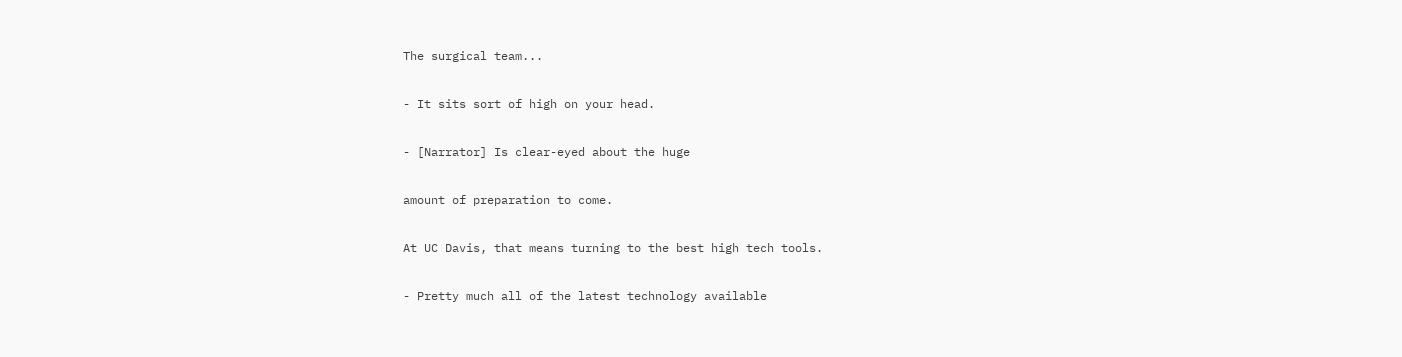The surgical team...

- It sits sort of high on your head.

- [Narrator] Is clear-eyed about the huge

amount of preparation to come.

At UC Davis, that means turning to the best high tech tools.

- Pretty much all of the latest technology available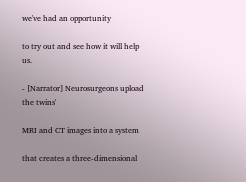we've had an opportunity

to try out and see how it will help us.

- [Narrator] Neurosurgeons upload the twins'

MRI and CT images into a system

that creates a three-dimensional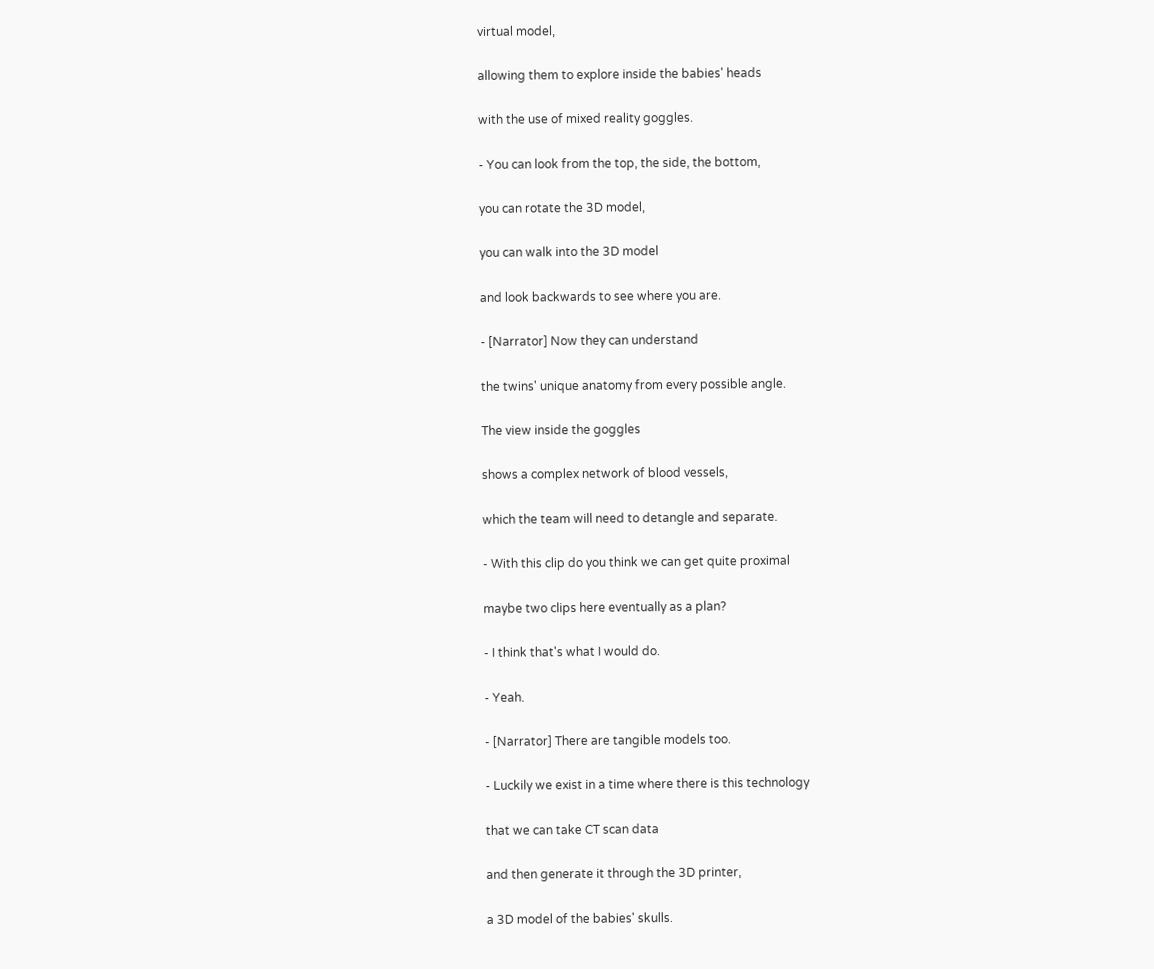virtual model,

allowing them to explore inside the babies' heads

with the use of mixed reality goggles.

- You can look from the top, the side, the bottom,

you can rotate the 3D model,

you can walk into the 3D model

and look backwards to see where you are.

- [Narrator] Now they can understand

the twins' unique anatomy from every possible angle.

The view inside the goggles

shows a complex network of blood vessels,

which the team will need to detangle and separate.

- With this clip do you think we can get quite proximal

maybe two clips here eventually as a plan?

- I think that's what I would do.

- Yeah.

- [Narrator] There are tangible models too.

- Luckily we exist in a time where there is this technology

that we can take CT scan data

and then generate it through the 3D printer,

a 3D model of the babies' skulls.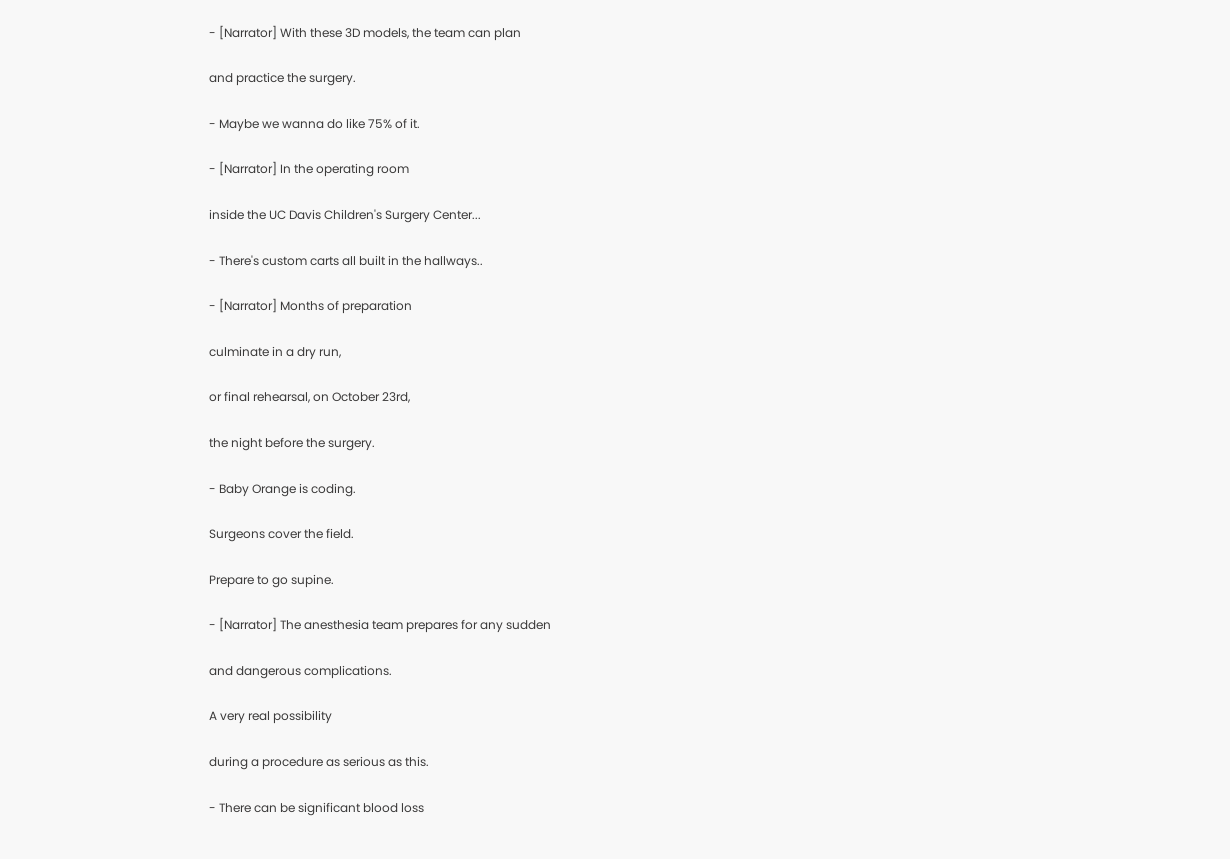- [Narrator] With these 3D models, the team can plan

and practice the surgery.

- Maybe we wanna do like 75% of it.

- [Narrator] In the operating room

inside the UC Davis Children's Surgery Center...

- There's custom carts all built in the hallways..

- [Narrator] Months of preparation

culminate in a dry run,

or final rehearsal, on October 23rd,

the night before the surgery.

- Baby Orange is coding.

Surgeons cover the field.

Prepare to go supine.

- [Narrator] The anesthesia team prepares for any sudden

and dangerous complications.

A very real possibility

during a procedure as serious as this.

- There can be significant blood loss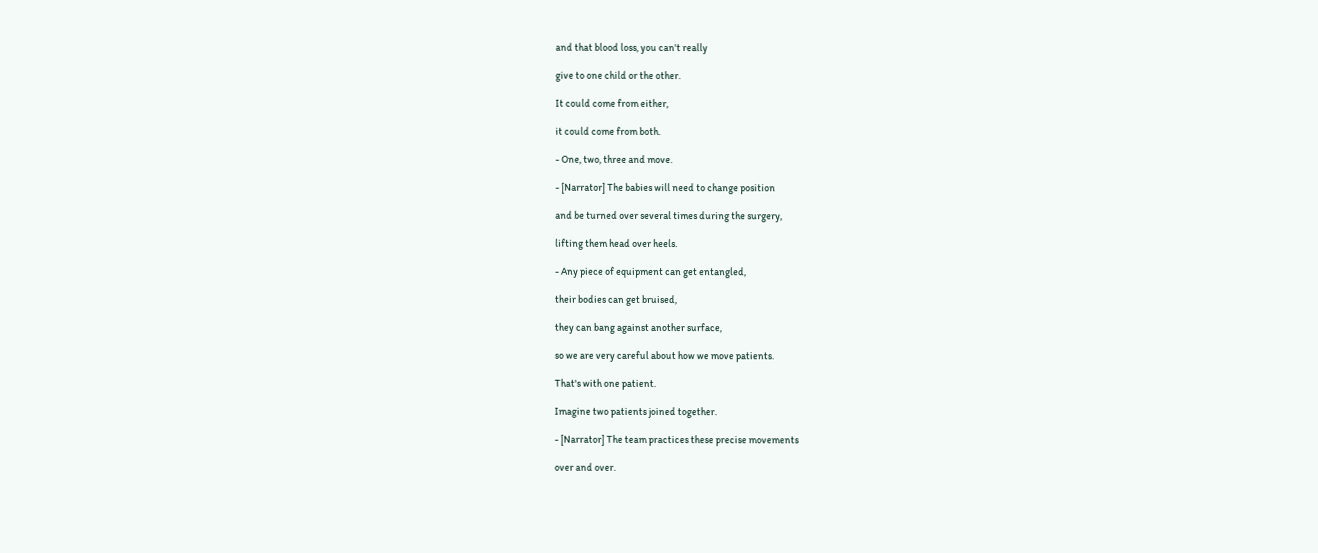and that blood loss, you can't really

give to one child or the other.

It could come from either,

it could come from both.

- One, two, three and move.

- [Narrator] The babies will need to change position

and be turned over several times during the surgery,

lifting them head over heels.

- Any piece of equipment can get entangled,

their bodies can get bruised,

they can bang against another surface,

so we are very careful about how we move patients.

That's with one patient.

Imagine two patients joined together.

- [Narrator] The team practices these precise movements

over and over.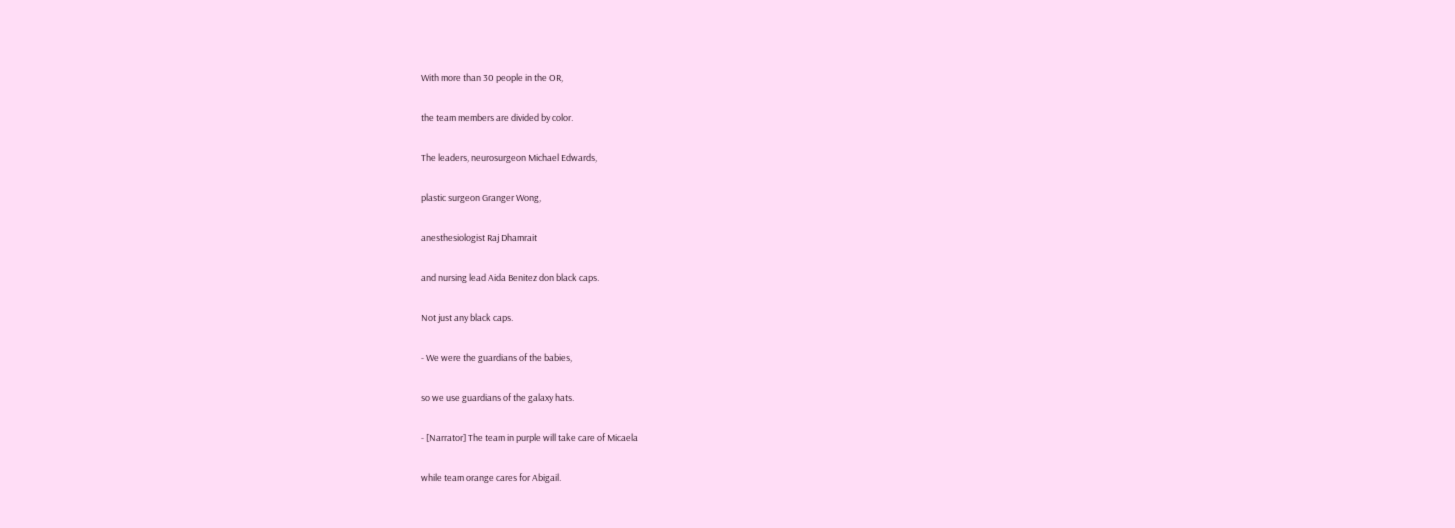With more than 30 people in the OR,

the team members are divided by color.

The leaders, neurosurgeon Michael Edwards,

plastic surgeon Granger Wong,

anesthesiologist Raj Dhamrait

and nursing lead Aida Benitez don black caps.

Not just any black caps.

- We were the guardians of the babies,

so we use guardians of the galaxy hats.

- [Narrator] The team in purple will take care of Micaela

while team orange cares for Abigail.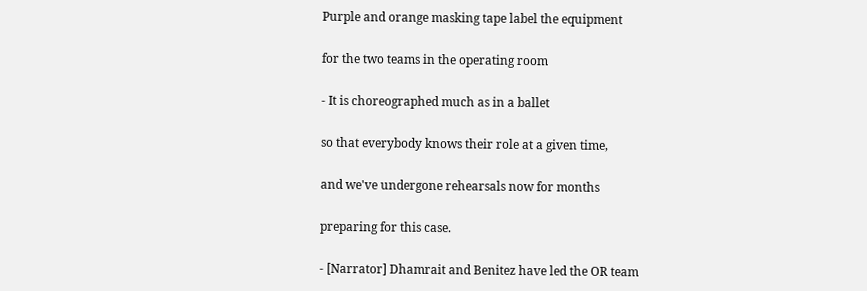Purple and orange masking tape label the equipment

for the two teams in the operating room

- It is choreographed much as in a ballet

so that everybody knows their role at a given time,

and we've undergone rehearsals now for months

preparing for this case.

- [Narrator] Dhamrait and Benitez have led the OR team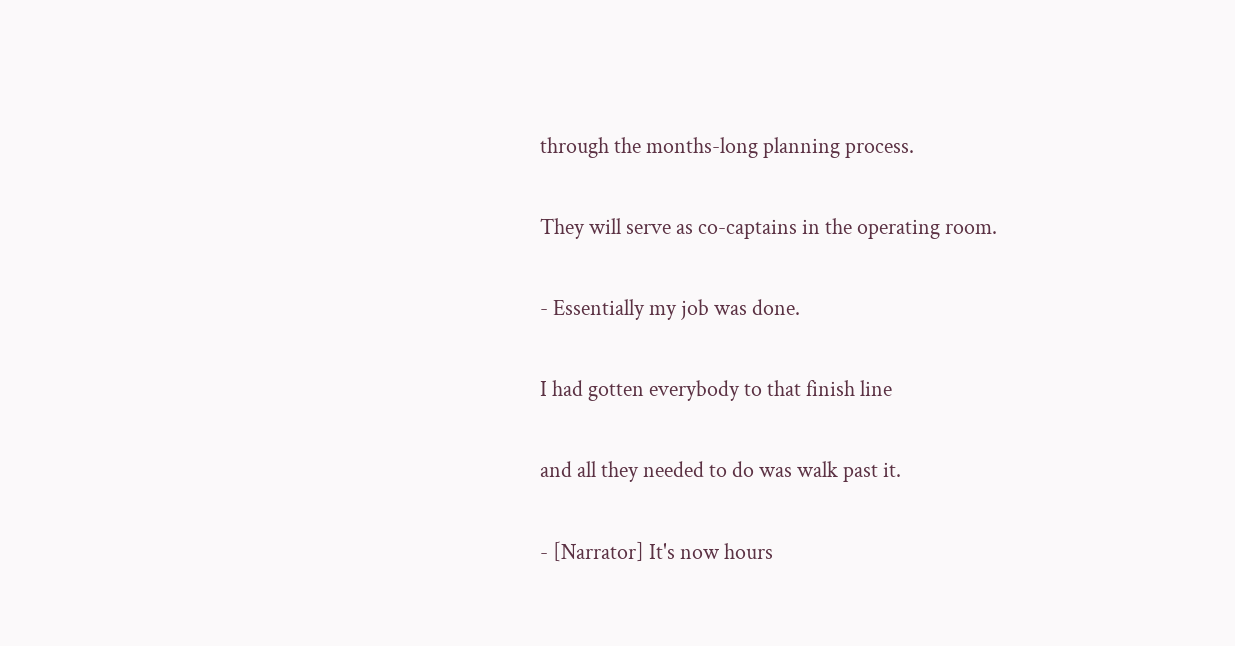through the months-long planning process.

They will serve as co-captains in the operating room.

- Essentially my job was done.

I had gotten everybody to that finish line

and all they needed to do was walk past it.

- [Narrator] It's now hours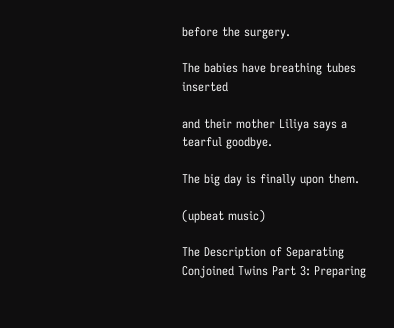before the surgery.

The babies have breathing tubes inserted

and their mother Liliya says a tearful goodbye.

The big day is finally upon them.

(upbeat music)

The Description of Separating Conjoined Twins Part 3: Preparing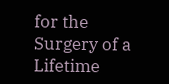for the Surgery of a Lifetime